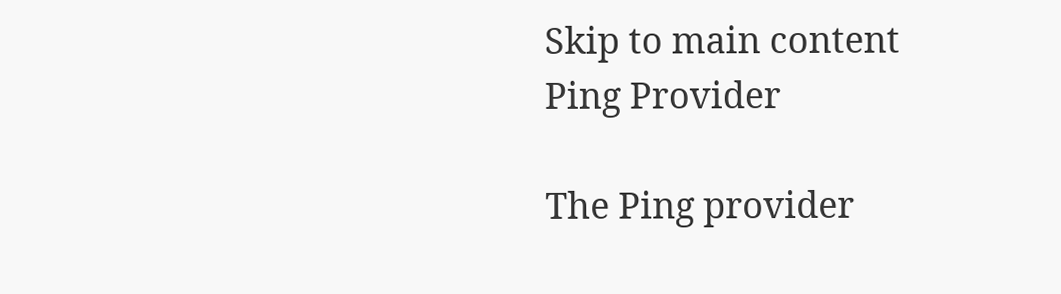Skip to main content
Ping Provider

The Ping provider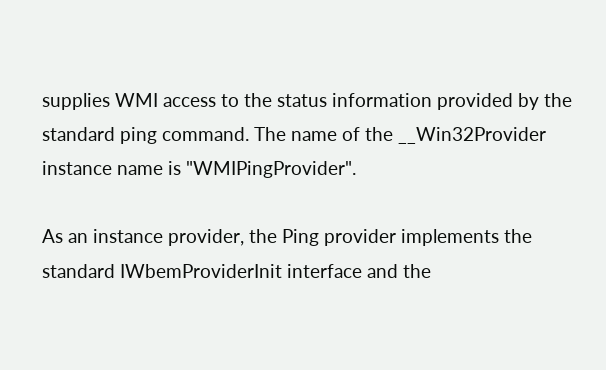supplies WMI access to the status information provided by the standard ping command. The name of the __Win32Provider instance name is "WMIPingProvider".

As an instance provider, the Ping provider implements the standard IWbemProviderInit interface and the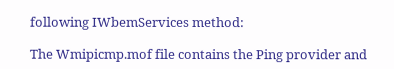following IWbemServices method:

The Wmipicmp.mof file contains the Ping provider and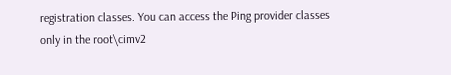registration classes. You can access the Ping provider classes only in the root\cimv2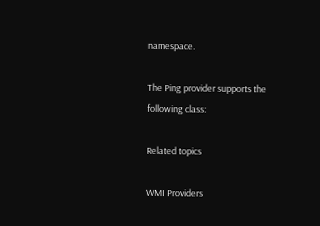namespace.

The Ping provider supports the following class:

Related topics

WMI Providers